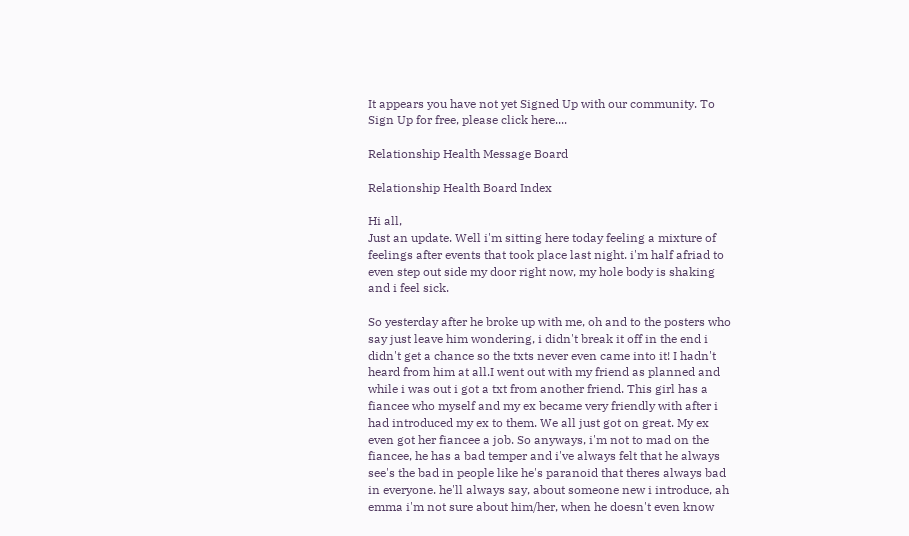It appears you have not yet Signed Up with our community. To Sign Up for free, please click here....

Relationship Health Message Board

Relationship Health Board Index

Hi all,
Just an update. Well i'm sitting here today feeling a mixture of feelings after events that took place last night. i'm half afriad to even step out side my door right now, my hole body is shaking and i feel sick.

So yesterday after he broke up with me, oh and to the posters who say just leave him wondering, i didn't break it off in the end i didn't get a chance so the txts never even came into it! I hadn't heard from him at all.I went out with my friend as planned and while i was out i got a txt from another friend. This girl has a fiancee who myself and my ex became very friendly with after i had introduced my ex to them. We all just got on great. My ex even got her fiancee a job. So anyways, i'm not to mad on the fiancee, he has a bad temper and i've always felt that he always see's the bad in people like he's paranoid that theres always bad in everyone. he'll always say, about someone new i introduce, ah emma i'm not sure about him/her, when he doesn't even know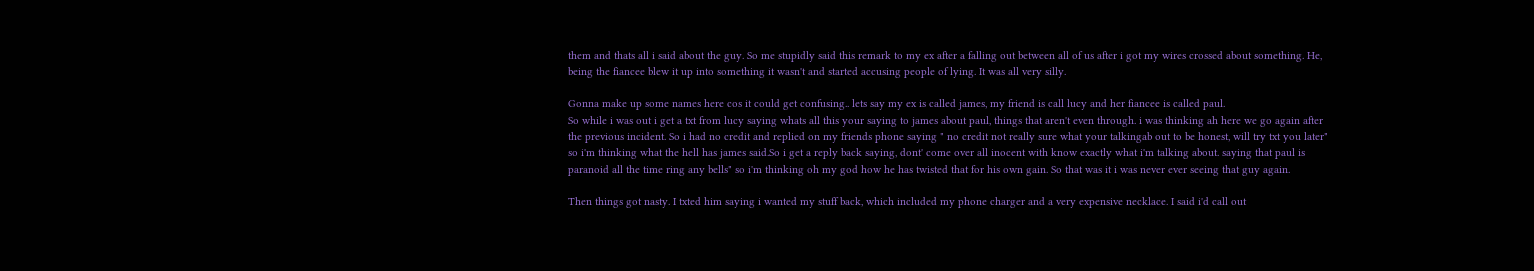them and thats all i said about the guy. So me stupidly said this remark to my ex after a falling out between all of us after i got my wires crossed about something. He, being the fiancee blew it up into something it wasn't and started accusing people of lying. It was all very silly.

Gonna make up some names here cos it could get confusing.. lets say my ex is called james, my friend is call lucy and her fiancee is called paul.
So while i was out i get a txt from lucy saying whats all this your saying to james about paul, things that aren't even through. i was thinking ah here we go again after the previous incident. So i had no credit and replied on my friends phone saying " no credit not really sure what your talkingab out to be honest, will try txt you later" so i'm thinking what the hell has james said.So i get a reply back saying, dont' come over all inocent with know exactly what i'm talking about. saying that paul is paranoid all the time ring any bells" so i'm thinking oh my god how he has twisted that for his own gain. So that was it i was never ever seeing that guy again.

Then things got nasty. I txted him saying i wanted my stuff back, which included my phone charger and a very expensive necklace. I said i'd call out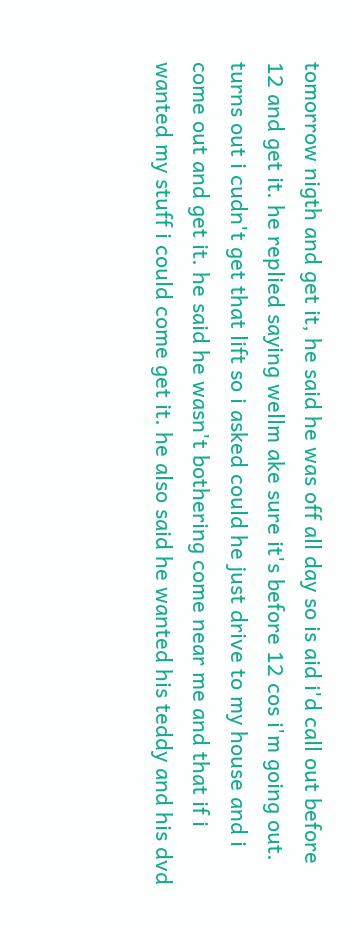tomorrow nigth and get it, he said he was off all day so is aid i'd call out before 12 and get it. he replied saying wellm ake sure it's before 12 cos i'm going out. turns out i cudn't get that lift so i asked could he just drive to my house and i come out and get it. he said he wasn't bothering come near me and that if i wanted my stuff i could come get it. he also said he wanted his teddy and his dvd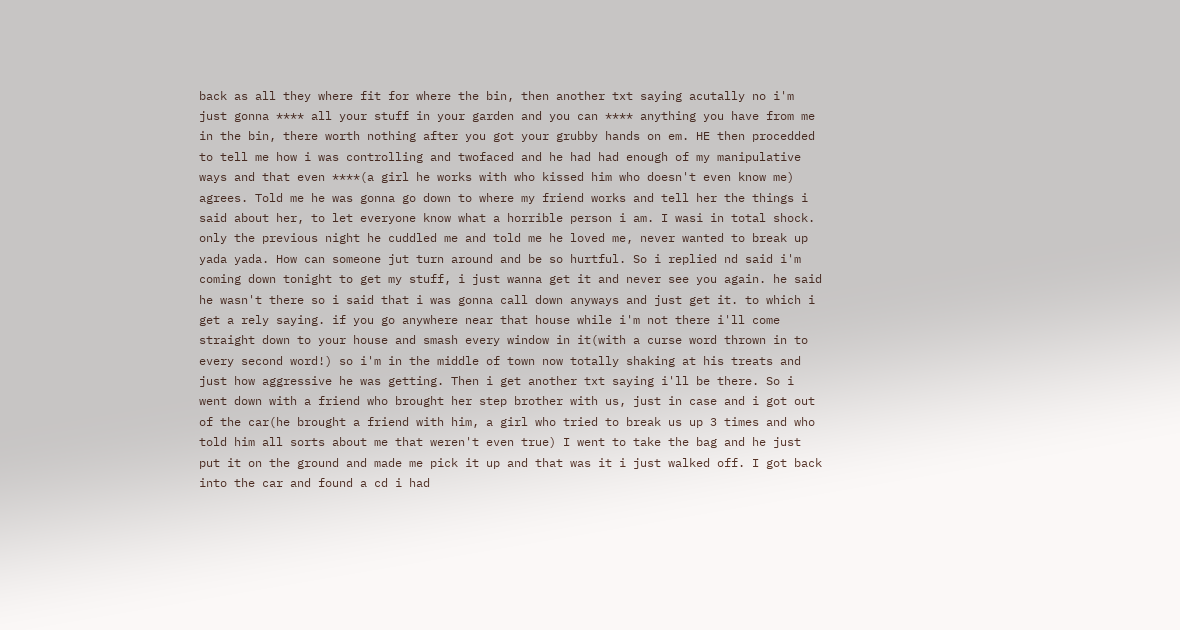back as all they where fit for where the bin, then another txt saying acutally no i'm just gonna **** all your stuff in your garden and you can **** anything you have from me in the bin, there worth nothing after you got your grubby hands on em. HE then procedded to tell me how i was controlling and twofaced and he had had enough of my manipulative ways and that even ****(a girl he works with who kissed him who doesn't even know me) agrees. Told me he was gonna go down to where my friend works and tell her the things i said about her, to let everyone know what a horrible person i am. I wasi in total shock. only the previous night he cuddled me and told me he loved me, never wanted to break up yada yada. How can someone jut turn around and be so hurtful. So i replied nd said i'm coming down tonight to get my stuff, i just wanna get it and never see you again. he said he wasn't there so i said that i was gonna call down anyways and just get it. to which i get a rely saying. if you go anywhere near that house while i'm not there i'll come straight down to your house and smash every window in it(with a curse word thrown in to every second word!) so i'm in the middle of town now totally shaking at his treats and just how aggressive he was getting. Then i get another txt saying i'll be there. So i went down with a friend who brought her step brother with us, just in case and i got out of the car(he brought a friend with him, a girl who tried to break us up 3 times and who told him all sorts about me that weren't even true) I went to take the bag and he just put it on the ground and made me pick it up and that was it i just walked off. I got back into the car and found a cd i had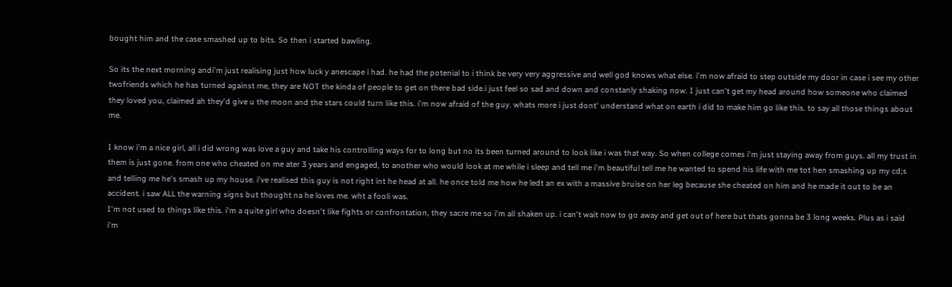bought him and the case smashed up to bits. So then i started bawling.

So its the next morning andi'm just realising just how luck y anescape i had. he had the potenial to i think be very very aggressive and well god knows what else. i'm now afraid to step outside my door in case i see my other twofriends which he has turned against me, they are NOT the kinda of people to get on there bad side.i just feel so sad and down and constanly shaking now. I just can't get my head around how someone who claimed they loved you, claimed ah they'd give u the moon and the stars could turn like this. i'm now afraid of the guy. whats more i just dont' understand what on earth i did to make him go like this. to say all those things about me.

I know i'm a nice girl, all i did wrong was love a guy and take his controlling ways for to long but no its been turned around to look like i was that way. So when college comes i'm just staying away from guys. all my trust in them is just gone. from one who cheated on me ater 3 years and engaged, to another who would look at me while i sleep and tell me i'm beautiful tell me he wanted to spend his life with me tot hen smashing up my cd;s and telling me he's smash up my house. i've realised this guy is not right int he head at all. he once told me how he ledt an ex with a massive bruise on her leg because she cheated on him and he made it out to be an accident. i saw ALL the warning signs but thought na he loves me. wht a fooli was.
I'm not used to things like this. i'm a quite girl who doesn't like fights or confrontation, they sacre me so i'm all shaken up. i can't wait now to go away and get out of here but thats gonna be 3 long weeks. Plus as i said i'm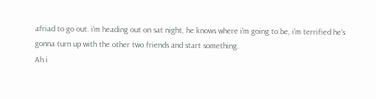afriad to go out. i'm heading out on sat night, he knows where i'm going to be, i'm terrified he's gonna turn up with the other two friends and start something.
Ah i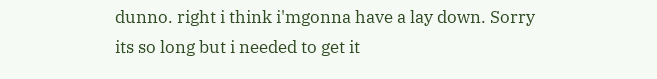dunno. right i think i'mgonna have a lay down. Sorry its so long but i needed to get it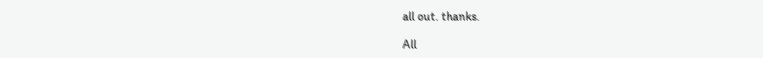all out. thanks.

All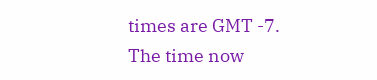times are GMT -7. The time now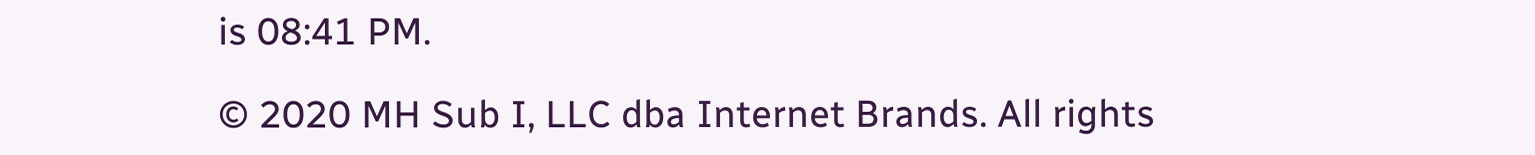is 08:41 PM.

© 2020 MH Sub I, LLC dba Internet Brands. All rights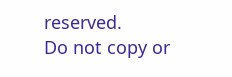reserved.
Do not copy or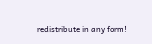redistribute in any form!